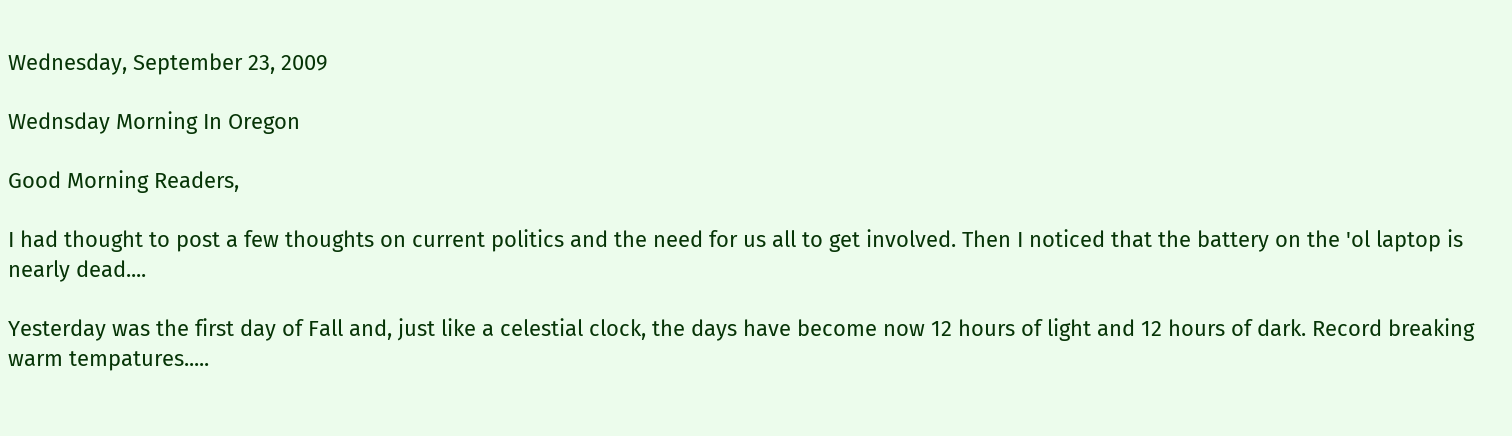Wednesday, September 23, 2009

Wednsday Morning In Oregon

Good Morning Readers,

I had thought to post a few thoughts on current politics and the need for us all to get involved. Then I noticed that the battery on the 'ol laptop is nearly dead....

Yesterday was the first day of Fall and, just like a celestial clock, the days have become now 12 hours of light and 12 hours of dark. Record breaking warm tempatures.....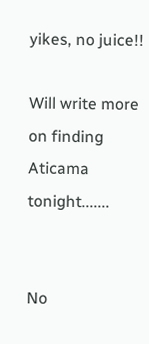yikes, no juice!!

Will write more on finding Aticama tonight.......


No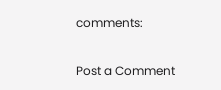comments:

Post a Comment